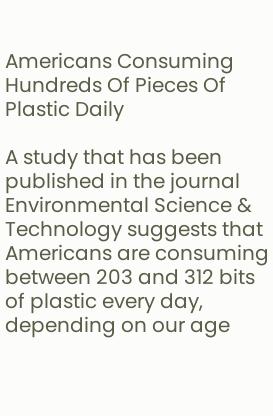Americans Consuming Hundreds Of Pieces Of Plastic Daily

A study that has been published in the journal Environmental Science & Technology suggests that Americans are consuming between 203 and 312 bits of plastic every day, depending on our age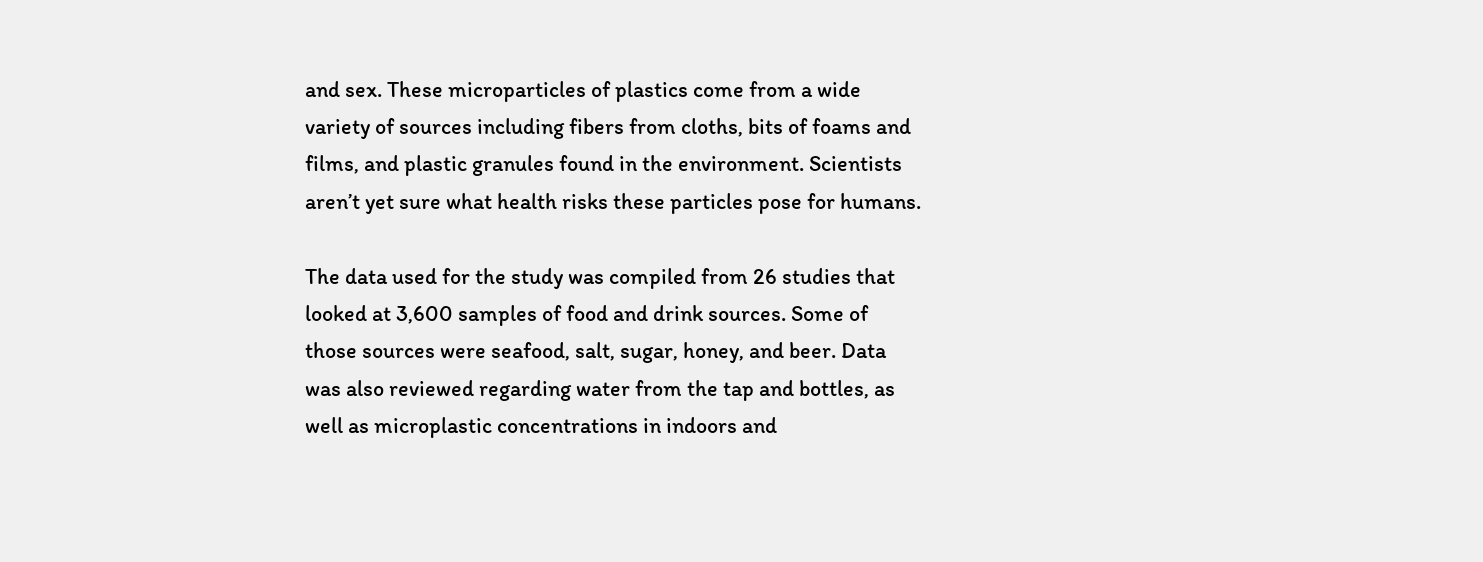and sex. These microparticles of plastics come from a wide variety of sources including fibers from cloths, bits of foams and films, and plastic granules found in the environment. Scientists aren’t yet sure what health risks these particles pose for humans.

The data used for the study was compiled from 26 studies that looked at 3,600 samples of food and drink sources. Some of those sources were seafood, salt, sugar, honey, and beer. Data was also reviewed regarding water from the tap and bottles, as well as microplastic concentrations in indoors and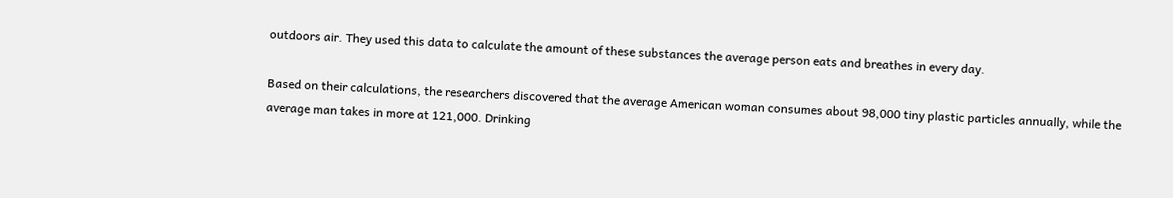outdoors air. They used this data to calculate the amount of these substances the average person eats and breathes in every day.

Based on their calculations, the researchers discovered that the average American woman consumes about 98,000 tiny plastic particles annually, while the average man takes in more at 121,000. Drinking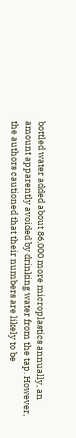bottled water added about 86,000 more microplastics annually, an amount apparently avoided by drinking water from the tap. However, the authors cautioned that their numbers are likely to be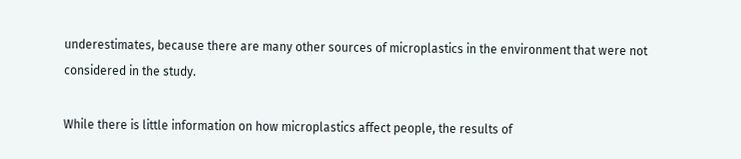underestimates, because there are many other sources of microplastics in the environment that were not considered in the study.

While there is little information on how microplastics affect people, the results of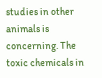studies in other animals is concerning. The toxic chemicals in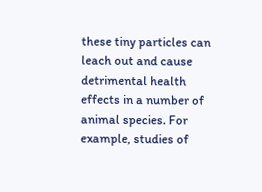these tiny particles can leach out and cause detrimental health effects in a number of animal species. For example, studies of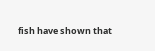fish have shown that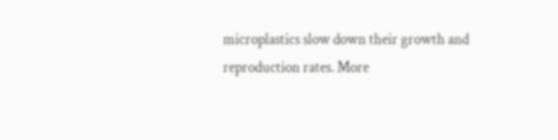microplastics slow down their growth and reproduction rates. More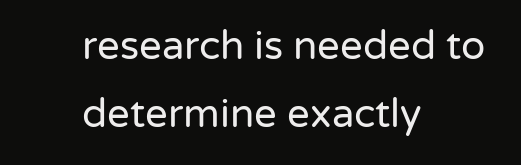research is needed to determine exactly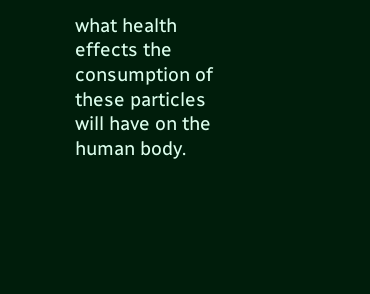what health effects the consumption of these particles will have on the human body.